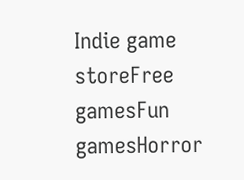Indie game storeFree gamesFun gamesHorror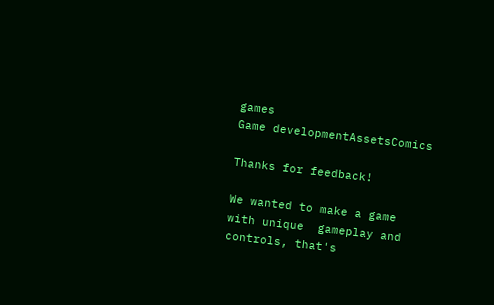games
Game developmentAssetsComics

Thanks for feedback!

We wanted to make a game with unique  gameplay and controls, that's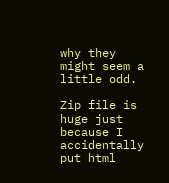why they might seem a little odd.

Zip file is huge just because I accidentally put html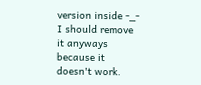version inside -_- I should remove it anyways because it doesn't work.